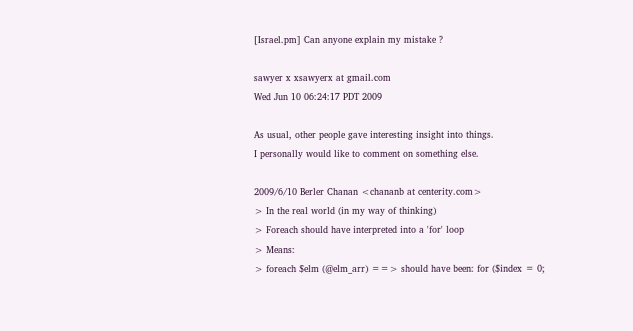[Israel.pm] Can anyone explain my mistake ?

sawyer x xsawyerx at gmail.com
Wed Jun 10 06:24:17 PDT 2009

As usual, other people gave interesting insight into things.
I personally would like to comment on something else.

2009/6/10 Berler Chanan <chananb at centerity.com>
> In the real world (in my way of thinking)
> Foreach should have interpreted into a 'for' loop
> Means:
> foreach $elm (@elm_arr) ==> should have been: for ($index = 0;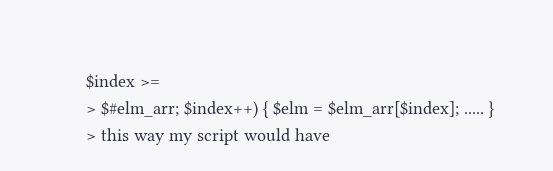$index >=
> $#elm_arr; $index++) { $elm = $elm_arr[$index]; ..... }
> this way my script would have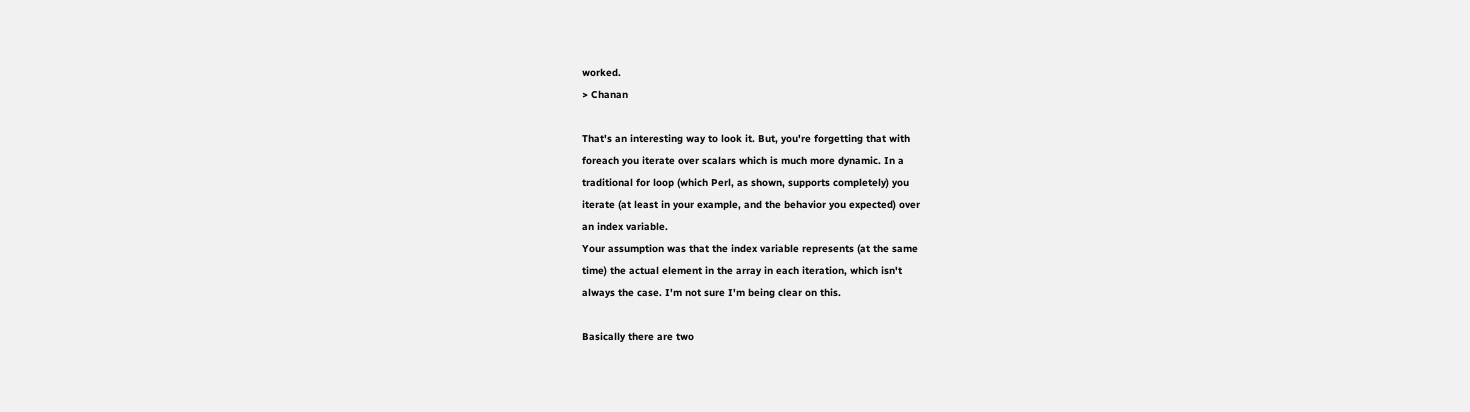worked.
> Chanan

That's an interesting way to look it. But, you're forgetting that with
foreach you iterate over scalars which is much more dynamic. In a
traditional for loop (which Perl, as shown, supports completely) you
iterate (at least in your example, and the behavior you expected) over
an index variable.
Your assumption was that the index variable represents (at the same
time) the actual element in the array in each iteration, which isn't
always the case. I'm not sure I'm being clear on this.

Basically there are two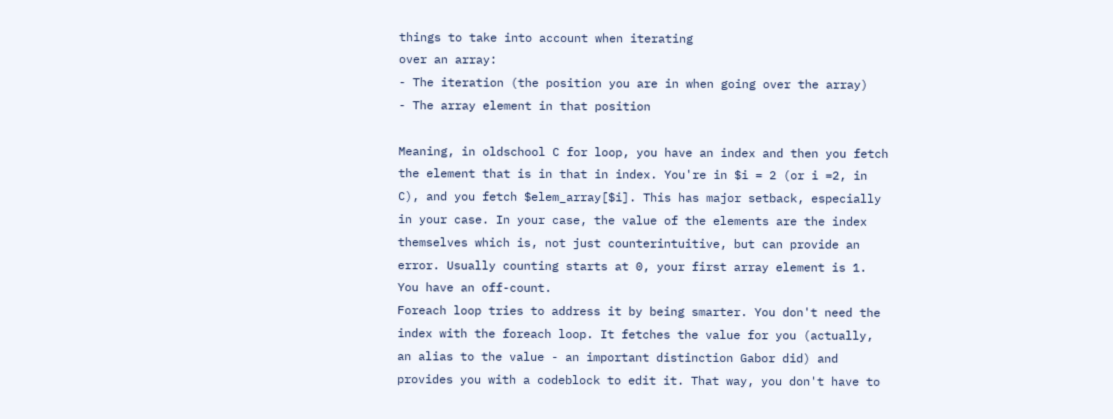things to take into account when iterating
over an array:
- The iteration (the position you are in when going over the array)
- The array element in that position

Meaning, in oldschool C for loop, you have an index and then you fetch
the element that is in that in index. You're in $i = 2 (or i =2, in
C), and you fetch $elem_array[$i]. This has major setback, especially
in your case. In your case, the value of the elements are the index
themselves which is, not just counterintuitive, but can provide an
error. Usually counting starts at 0, your first array element is 1.
You have an off-count.
Foreach loop tries to address it by being smarter. You don't need the
index with the foreach loop. It fetches the value for you (actually,
an alias to the value - an important distinction Gabor did) and
provides you with a codeblock to edit it. That way, you don't have to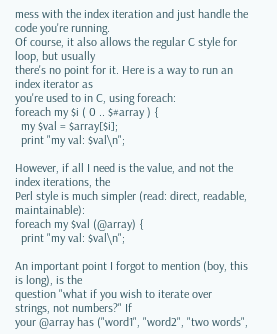mess with the index iteration and just handle the code you're running.
Of course, it also allows the regular C style for loop, but usually
there's no point for it. Here is a way to run an index iterator as
you're used to in C, using foreach:
foreach my $i ( 0 .. $#array ) {
  my $val = $array[$i];
  print "my val: $val\n";

However, if all I need is the value, and not the index iterations, the
Perl style is much simpler (read: direct, readable, maintainable):
foreach my $val (@array) {
  print "my val: $val\n";

An important point I forgot to mention (boy, this is long), is the
question "what if you wish to iterate over strings, not numbers?" If
your @array has ("word1", "word2", "two words",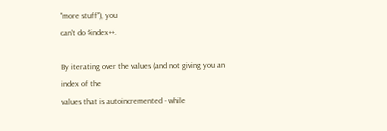"more stuff"), you
can't do $index++.

By iterating over the values (and not giving you an index of the
values that is autoincremented - while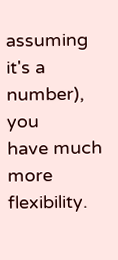assuming it's a number), you
have much more flexibility.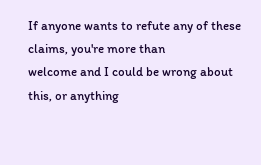If anyone wants to refute any of these claims, you're more than
welcome and I could be wrong about this, or anything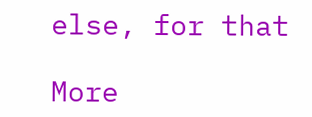else, for that

More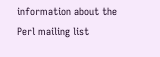information about the Perl mailing list